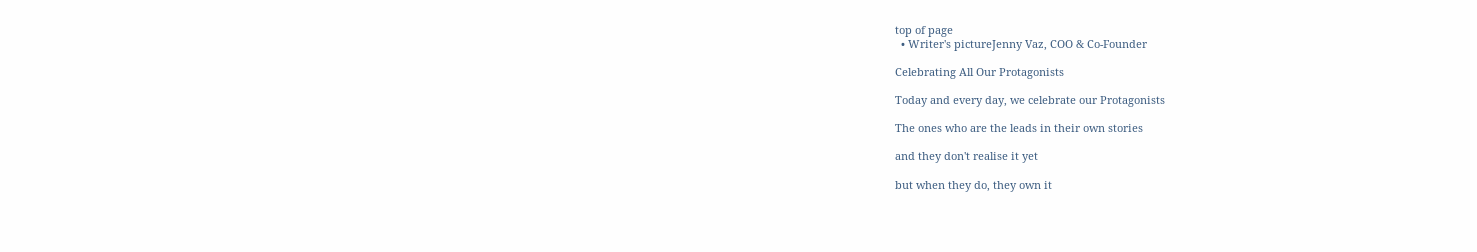top of page
  • Writer's pictureJenny Vaz, COO & Co-Founder

Celebrating All Our Protagonists

Today and every day, we celebrate our Protagonists

The ones who are the leads in their own stories

and they don't realise it yet

but when they do, they own it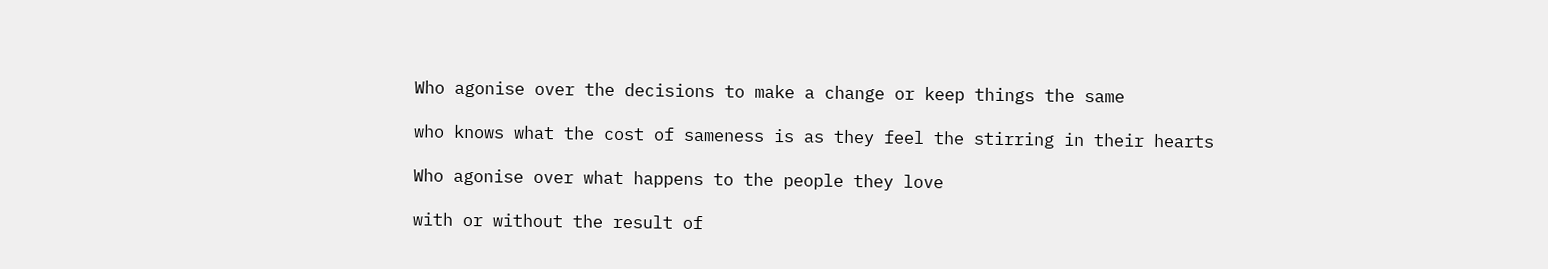Who agonise over the decisions to make a change or keep things the same

who knows what the cost of sameness is as they feel the stirring in their hearts

Who agonise over what happens to the people they love

with or without the result of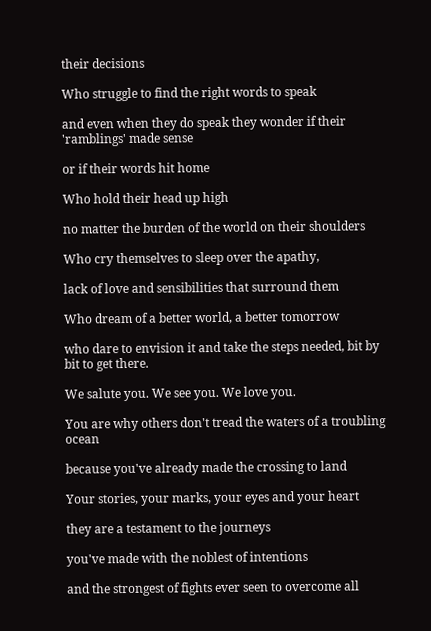their decisions

Who struggle to find the right words to speak

and even when they do speak they wonder if their 'ramblings' made sense

or if their words hit home

Who hold their head up high

no matter the burden of the world on their shoulders

Who cry themselves to sleep over the apathy,

lack of love and sensibilities that surround them

Who dream of a better world, a better tomorrow

who dare to envision it and take the steps needed, bit by bit to get there.

We salute you. We see you. We love you.

You are why others don't tread the waters of a troubling ocean

because you've already made the crossing to land

Your stories, your marks, your eyes and your heart

they are a testament to the journeys

you've made with the noblest of intentions

and the strongest of fights ever seen to overcome all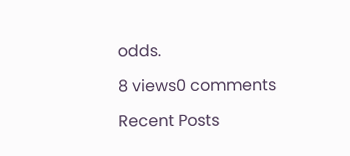odds.

8 views0 comments

Recent Posts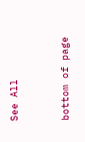See All


bottom of page